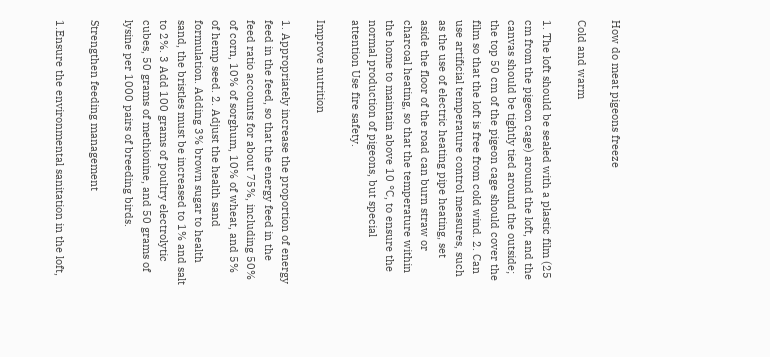How do meat pigeons freeze

Cold and warm

1. The loft should be sealed with a plastic film (25 cm from the pigeon cage) around the loft, and the canvas should be tightly tied around the outside; the top 50 cm of the pigeon cage should cover the film so that the loft is free from cold wind. 2. Can use artificial temperature control measures, such as the use of electric heating pipe heating, set aside the floor of the road can burn straw or charcoal heating, so that the temperature within the home to maintain above 10 °C, to ensure the normal production of pigeons, but special attention Use fire safety.

Improve nutrition

1. Appropriately increase the proportion of energy feed in the feed, so that the energy feed in the feed ratio accounts for about 75%, including 50% of corn, 10% of sorghum, 10% of wheat, and 5% of hemp seed. 2. Adjust the health sand formulation. Adding 3% brown sugar to health sand, the bristles must be increased to 1% and salt to 2%. 3 Add 100 grams of poultry electrolytic cubes, 50 grams of methionine, and 50 grams of lysine per 1000 pairs of breeding birds.

Strengthen feeding management

1.Ensure the environmental sanitation in the loft,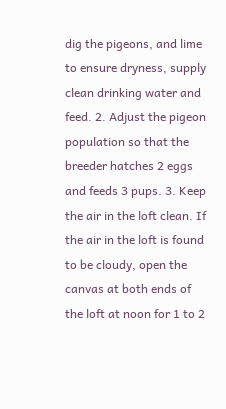dig the pigeons, and lime to ensure dryness, supply clean drinking water and feed. 2. Adjust the pigeon population so that the breeder hatches 2 eggs and feeds 3 pups. 3. Keep the air in the loft clean. If the air in the loft is found to be cloudy, open the canvas at both ends of the loft at noon for 1 to 2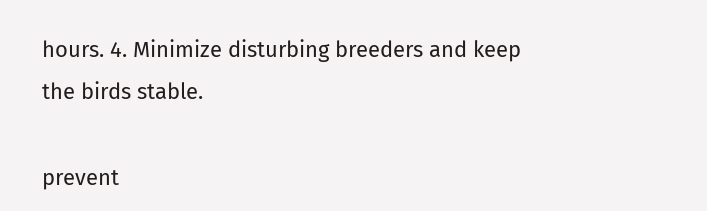hours. 4. Minimize disturbing breeders and keep the birds stable.

prevent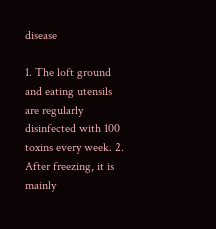disease

1. The loft ground and eating utensils are regularly disinfected with 100 toxins every week. 2. After freezing, it is mainly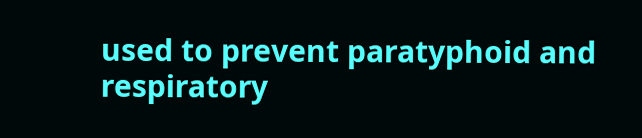used to prevent paratyphoid and respiratory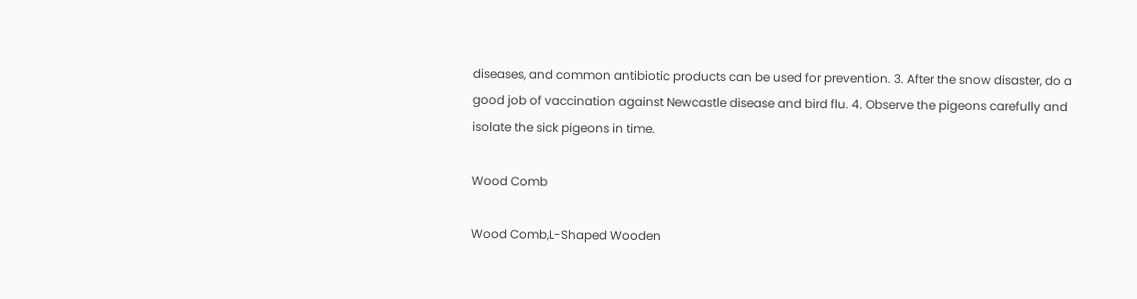diseases, and common antibiotic products can be used for prevention. 3. After the snow disaster, do a good job of vaccination against Newcastle disease and bird flu. 4. Observe the pigeons carefully and isolate the sick pigeons in time.

Wood Comb

Wood Comb,L-Shaped Wooden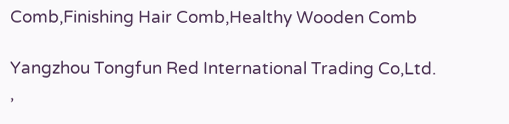Comb,Finishing Hair Comb,Healthy Wooden Comb

Yangzhou Tongfun Red International Trading Co,Ltd. ,